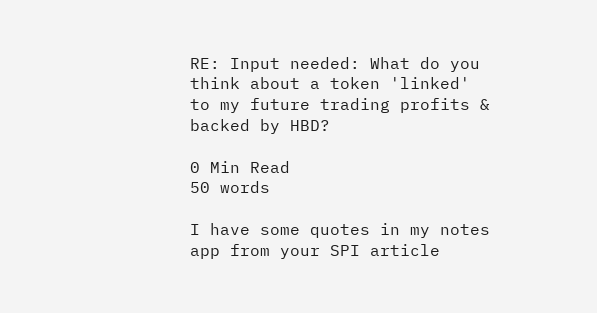RE: Input needed: What do you think about a token 'linked' to my future trading profits & backed by HBD?

0 Min Read
50 words

I have some quotes in my notes app from your SPI article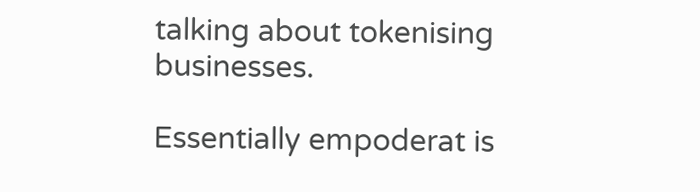talking about tokenising businesses.

Essentially empoderat is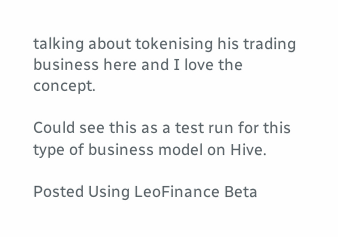talking about tokenising his trading business here and I love the concept.

Could see this as a test run for this type of business model on Hive.

Posted Using LeoFinance Beta